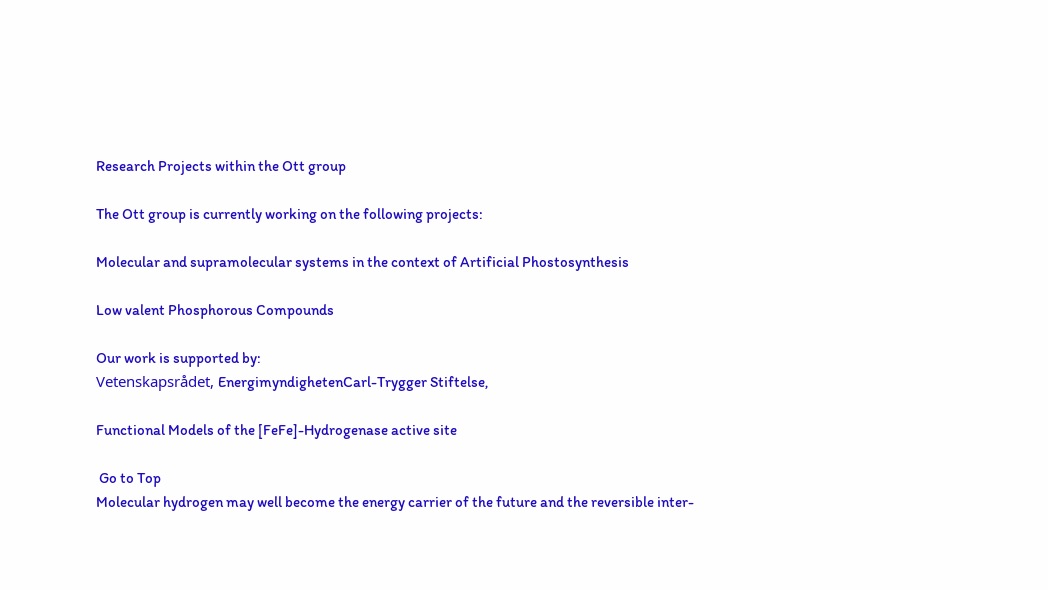Research Projects within the Ott group

The Ott group is currently working on the following projects:

Molecular and supramolecular systems in the context of Artificial Phostosynthesis

Low valent Phosphorous Compounds

Our work is supported by:
Vetenskapsrådet, EnergimyndighetenCarl-Trygger Stiftelse,

Functional Models of the [FeFe]-Hydrogenase active site

 Go to Top
Molecular hydrogen may well become the energy carrier of the future and the reversible inter-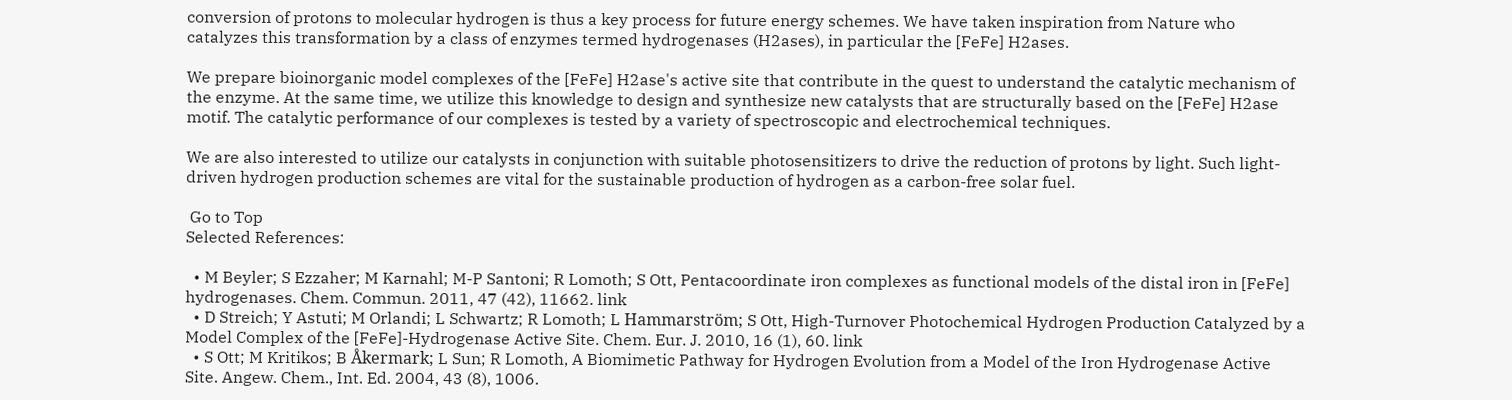conversion of protons to molecular hydrogen is thus a key process for future energy schemes. We have taken inspiration from Nature who catalyzes this transformation by a class of enzymes termed hydrogenases (H2ases), in particular the [FeFe] H2ases.

We prepare bioinorganic model complexes of the [FeFe] H2ase's active site that contribute in the quest to understand the catalytic mechanism of the enzyme. At the same time, we utilize this knowledge to design and synthesize new catalysts that are structurally based on the [FeFe] H2ase motif. The catalytic performance of our complexes is tested by a variety of spectroscopic and electrochemical techniques.

We are also interested to utilize our catalysts in conjunction with suitable photosensitizers to drive the reduction of protons by light. Such light-driven hydrogen production schemes are vital for the sustainable production of hydrogen as a carbon-free solar fuel.

 Go to Top
Selected References:

  • M Beyler; S Ezzaher; M Karnahl; M-P Santoni; R Lomoth; S Ott, Pentacoordinate iron complexes as functional models of the distal iron in [FeFe] hydrogenases. Chem. Commun. 2011, 47 (42), 11662. link
  • D Streich; Y Astuti; M Orlandi; L Schwartz; R Lomoth; L Hammarström; S Ott, High-Turnover Photochemical Hydrogen Production Catalyzed by a Model Complex of the [FeFe]-Hydrogenase Active Site. Chem. Eur. J. 2010, 16 (1), 60. link
  • S Ott; M Kritikos; B Åkermark; L Sun; R Lomoth, A Biomimetic Pathway for Hydrogen Evolution from a Model of the Iron Hydrogenase Active Site. Angew. Chem., Int. Ed. 2004, 43 (8), 1006.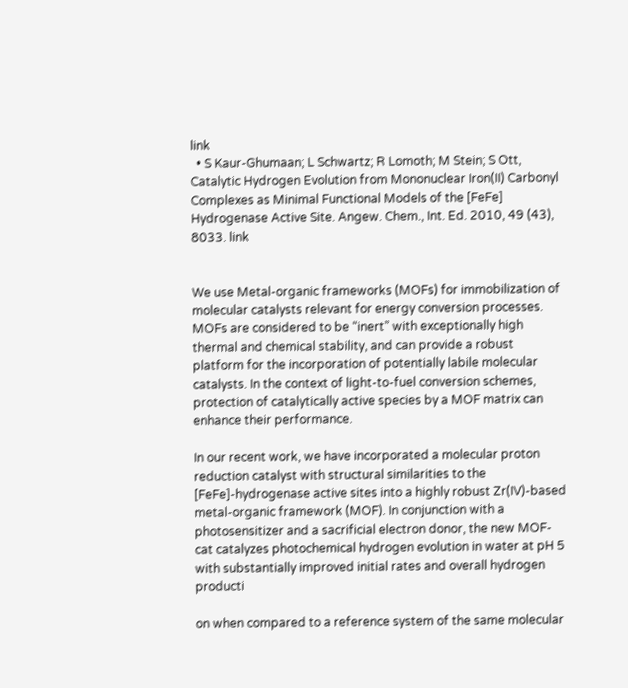link
  • S Kaur-Ghumaan; L Schwartz; R Lomoth; M Stein; S Ott, Catalytic Hydrogen Evolution from Mononuclear Iron(II) Carbonyl Complexes as Minimal Functional Models of the [FeFe] Hydrogenase Active Site. Angew. Chem., Int. Ed. 2010, 49 (43), 8033. link


We use Metal-organic frameworks (MOFs) for immobilization of molecular catalysts relevant for energy conversion processes. MOFs are considered to be “inert” with exceptionally high thermal and chemical stability, and can provide a robust platform for the incorporation of potentially labile molecular catalysts. In the context of light-to-fuel conversion schemes, protection of catalytically active species by a MOF matrix can enhance their performance.

In our recent work, we have incorporated a molecular proton reduction catalyst with structural similarities to the [FeFe]-hydrogenase active sites into a highly robust Zr(IV)-based metal-organic framework (MOF). In conjunction with a photosensitizer and a sacrificial electron donor, the new MOF-cat catalyzes photochemical hydrogen evolution in water at pH 5 with substantially improved initial rates and overall hydrogen producti

on when compared to a reference system of the same molecular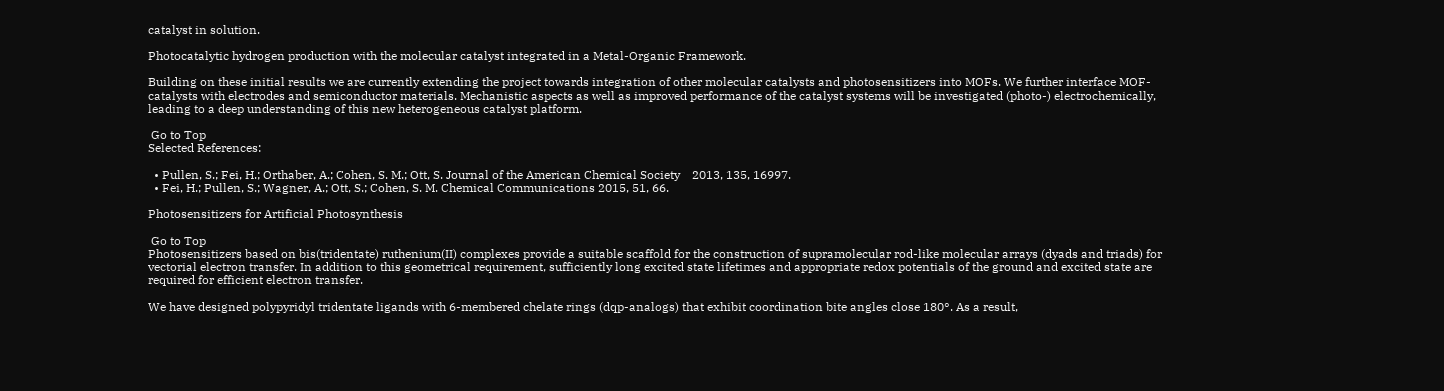catalyst in solution.

Photocatalytic hydrogen production with the molecular catalyst integrated in a Metal-Organic Framework.

Building on these initial results we are currently extending the project towards integration of other molecular catalysts and photosensitizers into MOFs. We further interface MOF-catalysts with electrodes and semiconductor materials. Mechanistic aspects as well as improved performance of the catalyst systems will be investigated (photo-) electrochemically, leading to a deep understanding of this new heterogeneous catalyst platform.

 Go to Top
Selected References:

  • Pullen, S.; Fei, H.; Orthaber, A.; Cohen, S. M.; Ott, S. Journal of the American Chemical Society    2013, 135, 16997.
  • Fei, H.; Pullen, S.; Wagner, A.; Ott, S.; Cohen, S. M. Chemical Communications 2015, 51, 66.

Photosensitizers for Artificial Photosynthesis

 Go to Top
Photosensitizers based on bis(tridentate) ruthenium(II) complexes provide a suitable scaffold for the construction of supramolecular rod-like molecular arrays (dyads and triads) for vectorial electron transfer. In addition to this geometrical requirement, sufficiently long excited state lifetimes and appropriate redox potentials of the ground and excited state are required for efficient electron transfer.

We have designed polypyridyl tridentate ligands with 6-membered chelate rings (dqp-analogs) that exhibit coordination bite angles close 180°. As a result,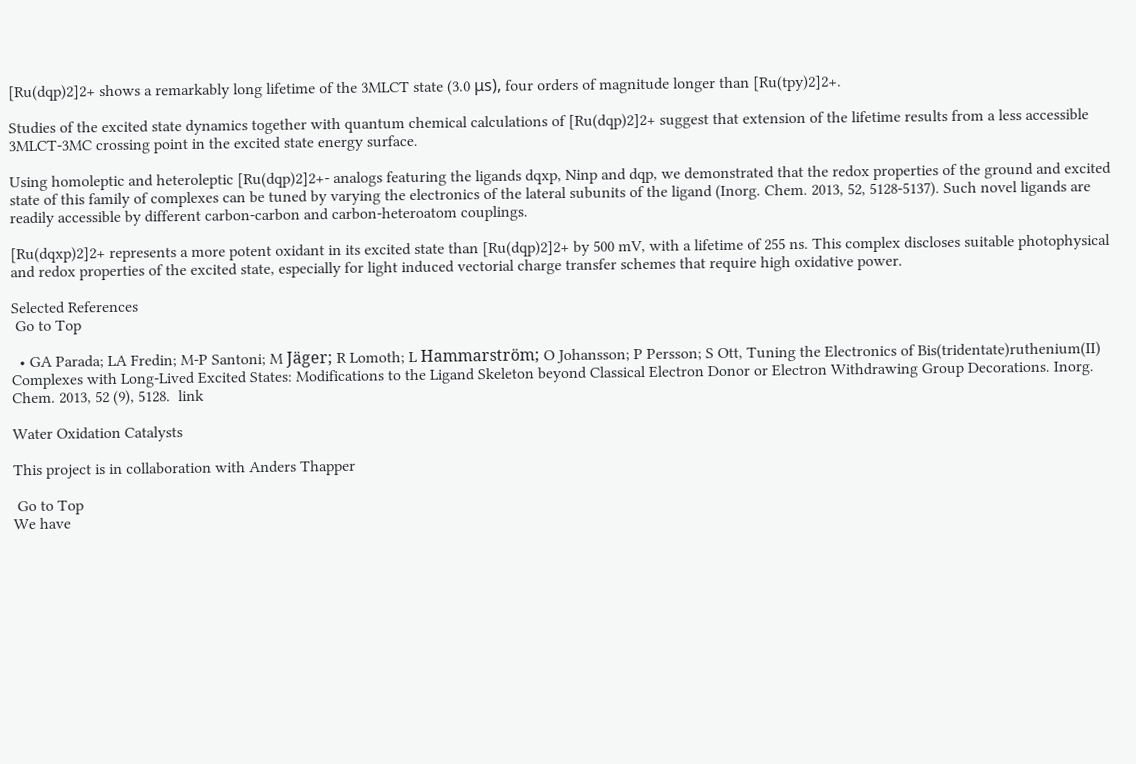[Ru(dqp)2]2+ shows a remarkably long lifetime of the 3MLCT state (3.0 μs), four orders of magnitude longer than [Ru(tpy)2]2+.

Studies of the excited state dynamics together with quantum chemical calculations of [Ru(dqp)2]2+ suggest that extension of the lifetime results from a less accessible 3MLCT-3MC crossing point in the excited state energy surface.

Using homoleptic and heteroleptic [Ru(dqp)2]2+- analogs featuring the ligands dqxp, Ninp and dqp, we demonstrated that the redox properties of the ground and excited state of this family of complexes can be tuned by varying the electronics of the lateral subunits of the ligand (Inorg. Chem. 2013, 52, 5128-5137). Such novel ligands are readily accessible by different carbon-carbon and carbon-heteroatom couplings.

[Ru(dqxp)2]2+ represents a more potent oxidant in its excited state than [Ru(dqp)2]2+ by 500 mV, with a lifetime of 255 ns. This complex discloses suitable photophysical and redox properties of the excited state, especially for light induced vectorial charge transfer schemes that require high oxidative power.

Selected References
 Go to Top

  • GA Parada; LA Fredin; M-P Santoni; M Jäger; R Lomoth; L Hammarström; O Johansson; P Persson; S Ott, Tuning the Electronics of Bis(tridentate)ruthenium(II) Complexes with Long-Lived Excited States: Modifications to the Ligand Skeleton beyond Classical Electron Donor or Electron Withdrawing Group Decorations. Inorg. Chem. 2013, 52 (9), 5128.  link

Water Oxidation Catalysts

This project is in collaboration with Anders Thapper

 Go to Top
We have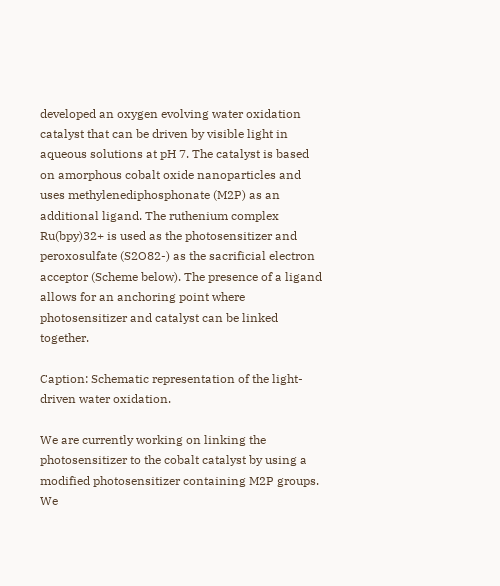developed an oxygen evolving water oxidation catalyst that can be driven by visible light in aqueous solutions at pH 7. The catalyst is based on amorphous cobalt oxide nanoparticles and uses methylenediphosphonate (M2P) as an additional ligand. The ruthenium complex Ru(bpy)32+ is used as the photosensitizer and peroxosulfate (S2O82-) as the sacrificial electron acceptor (Scheme below). The presence of a ligand allows for an anchoring point where photosensitizer and catalyst can be linked together.

Caption: Schematic representation of the light-driven water oxidation.

We are currently working on linking the photosensitizer to the cobalt catalyst by using a modified photosensitizer containing M2P groups. We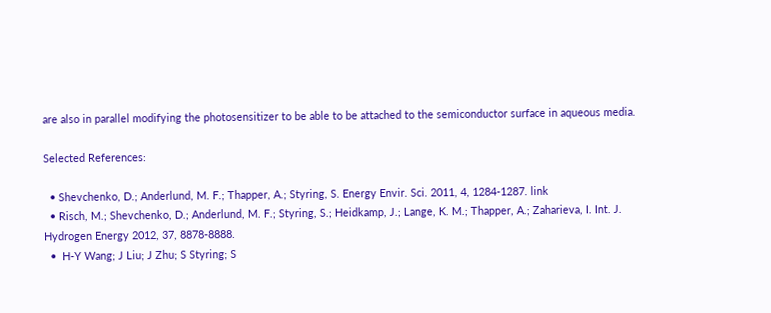are also in parallel modifying the photosensitizer to be able to be attached to the semiconductor surface in aqueous media.

Selected References:

  • Shevchenko, D.; Anderlund, M. F.; Thapper, A.; Styring, S. Energy Envir. Sci. 2011, 4, 1284-1287. link
  • Risch, M.; Shevchenko, D.; Anderlund, M. F.; Styring, S.; Heidkamp, J.; Lange, K. M.; Thapper, A.; Zaharieva, I. Int. J. Hydrogen Energy 2012, 37, 8878-8888.
  •  H-Y Wang; J Liu; J Zhu; S Styring; S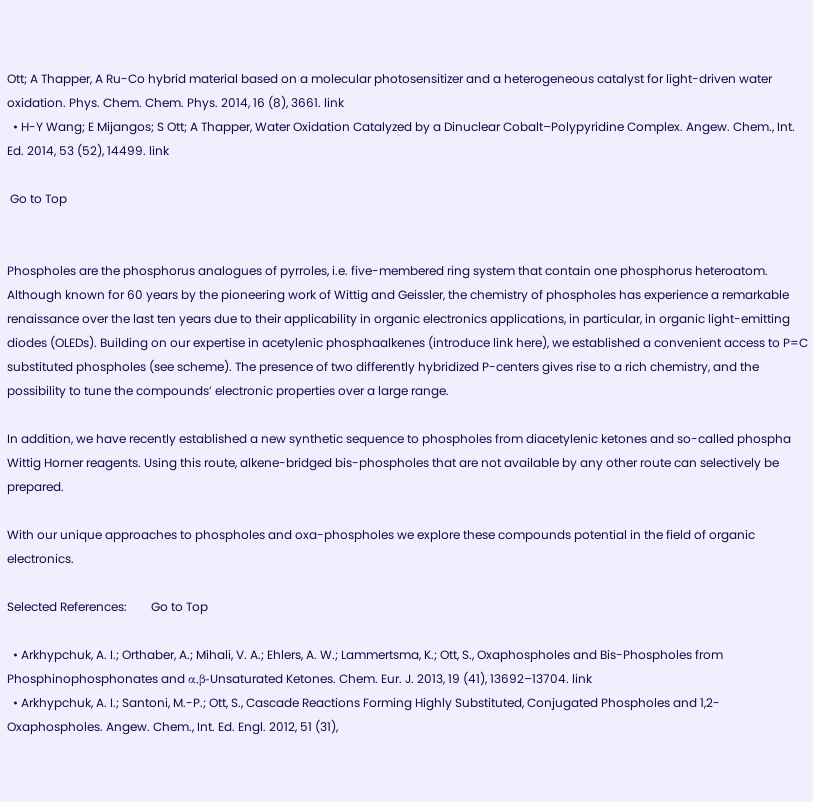Ott; A Thapper, A Ru-Co hybrid material based on a molecular photosensitizer and a heterogeneous catalyst for light-driven water oxidation. Phys. Chem. Chem. Phys. 2014, 16 (8), 3661. link
  • H-Y Wang; E Mijangos; S Ott; A Thapper, Water Oxidation Catalyzed by a Dinuclear Cobalt–Polypyridine Complex. Angew. Chem., Int. Ed. 2014, 53 (52), 14499. link

 Go to Top


Phospholes are the phosphorus analogues of pyrroles, i.e. five-membered ring system that contain one phosphorus heteroatom. Although known for 60 years by the pioneering work of Wittig and Geissler, the chemistry of phospholes has experience a remarkable renaissance over the last ten years due to their applicability in organic electronics applications, in particular, in organic light-emitting diodes (OLEDs). Building on our expertise in acetylenic phosphaalkenes (introduce link here), we established a convenient access to P=C substituted phospholes (see scheme). The presence of two differently hybridized P-centers gives rise to a rich chemistry, and the possibility to tune the compounds’ electronic properties over a large range.

In addition, we have recently established a new synthetic sequence to phospholes from diacetylenic ketones and so-called phospha Wittig Horner reagents. Using this route, alkene-bridged bis-phospholes that are not available by any other route can selectively be prepared.

With our unique approaches to phospholes and oxa-phospholes we explore these compounds potential in the field of organic electronics.

Selected References:        Go to Top

  • Arkhypchuk, A. I.; Orthaber, A.; Mihali, V. A.; Ehlers, A. W.; Lammertsma, K.; Ott, S., Oxaphospholes and Bis-Phospholes from Phosphinophosphonates and α,β-Unsaturated Ketones. Chem. Eur. J. 2013, 19 (41), 13692–13704. link
  • Arkhypchuk, A. I.; Santoni, M.-P.; Ott, S., Cascade Reactions Forming Highly Substituted, Conjugated Phospholes and 1,2-Oxaphospholes. Angew. Chem., Int. Ed. Engl. 2012, 51 (31),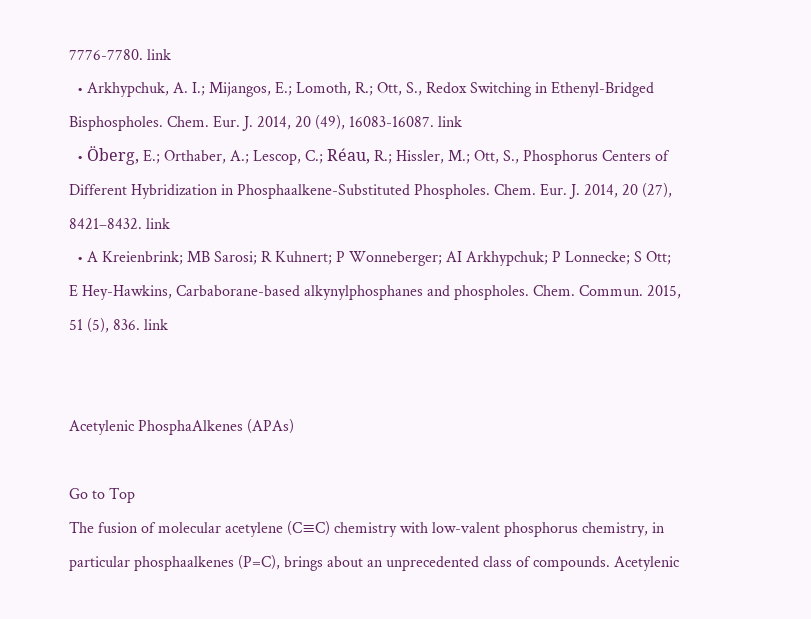7776-7780. link
  • Arkhypchuk, A. I.; Mijangos, E.; Lomoth, R.; Ott, S., Redox Switching in Ethenyl-Bridged Bisphospholes. Chem. Eur. J. 2014, 20 (49), 16083-16087. link
  • Öberg, E.; Orthaber, A.; Lescop, C.; Réau, R.; Hissler, M.; Ott, S., Phosphorus Centers of Different Hybridization in Phosphaalkene-Substituted Phospholes. Chem. Eur. J. 2014, 20 (27), 8421–8432. link
  • A Kreienbrink; MB Sarosi; R Kuhnert; P Wonneberger; AI Arkhypchuk; P Lonnecke; S Ott; E Hey-Hawkins, Carbaborane-based alkynylphosphanes and phospholes. Chem. Commun. 2015, 51 (5), 836. link


Acetylenic PhosphaAlkenes (APAs)

Go to Top
The fusion of molecular acetylene (C≡C) chemistry with low-valent phosphorus chemistry, in particular phosphaalkenes (P=C), brings about an unprecedented class of compounds. Acetylenic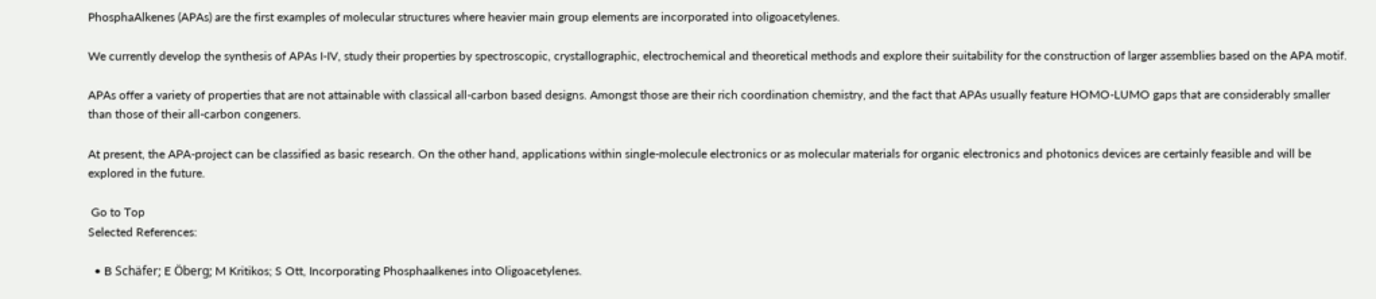PhosphaAlkenes (APAs) are the first examples of molecular structures where heavier main group elements are incorporated into oligoacetylenes.

We currently develop the synthesis of APAs I-IV, study their properties by spectroscopic, crystallographic, electrochemical and theoretical methods and explore their suitability for the construction of larger assemblies based on the APA motif.

APAs offer a variety of properties that are not attainable with classical all-carbon based designs. Amongst those are their rich coordination chemistry, and the fact that APAs usually feature HOMO-LUMO gaps that are considerably smaller than those of their all-carbon congeners.

At present, the APA-project can be classified as basic research. On the other hand, applications within single-molecule electronics or as molecular materials for organic electronics and photonics devices are certainly feasible and will be explored in the future.

 Go to Top
Selected References:

  • B Schäfer; E Öberg; M Kritikos; S Ott, Incorporating Phosphaalkenes into Oligoacetylenes.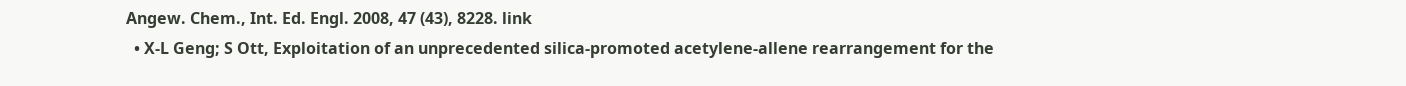Angew. Chem., Int. Ed. Engl. 2008, 47 (43), 8228. link
  • X-L Geng; S Ott, Exploitation of an unprecedented silica-promoted acetylene-allene rearrangement for the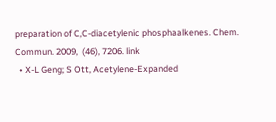preparation of C,C-diacetylenic phosphaalkenes. Chem. Commun. 2009,  (46), 7206. link
  • X-L Geng; S Ott, Acetylene-Expanded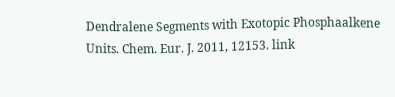Dendralene Segments with Exotopic Phosphaalkene Units. Chem. Eur. J. 2011, 12153. link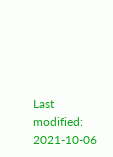Last modified: 2021-10-06